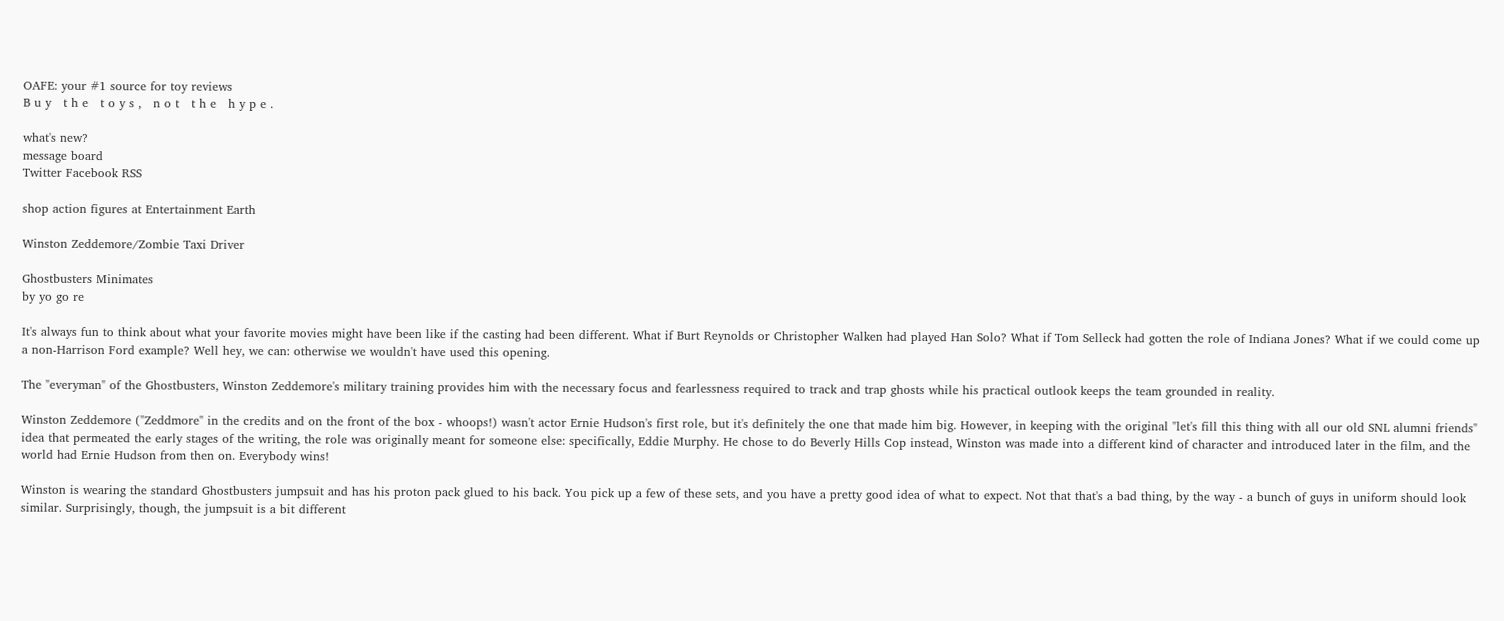OAFE: your #1 source for toy reviews
B u y   t h e   t o y s ,   n o t   t h e   h y p e .

what's new?
message board
Twitter Facebook RSS

shop action figures at Entertainment Earth

Winston Zeddemore/Zombie Taxi Driver

Ghostbusters Minimates
by yo go re

It's always fun to think about what your favorite movies might have been like if the casting had been different. What if Burt Reynolds or Christopher Walken had played Han Solo? What if Tom Selleck had gotten the role of Indiana Jones? What if we could come up a non-Harrison Ford example? Well hey, we can: otherwise we wouldn't have used this opening.

The "everyman" of the Ghostbusters, Winston Zeddemore's military training provides him with the necessary focus and fearlessness required to track and trap ghosts while his practical outlook keeps the team grounded in reality.

Winston Zeddemore ("Zeddmore" in the credits and on the front of the box - whoops!) wasn't actor Ernie Hudson's first role, but it's definitely the one that made him big. However, in keeping with the original "let's fill this thing with all our old SNL alumni friends" idea that permeated the early stages of the writing, the role was originally meant for someone else: specifically, Eddie Murphy. He chose to do Beverly Hills Cop instead, Winston was made into a different kind of character and introduced later in the film, and the world had Ernie Hudson from then on. Everybody wins!

Winston is wearing the standard Ghostbusters jumpsuit and has his proton pack glued to his back. You pick up a few of these sets, and you have a pretty good idea of what to expect. Not that that's a bad thing, by the way - a bunch of guys in uniform should look similar. Surprisingly, though, the jumpsuit is a bit different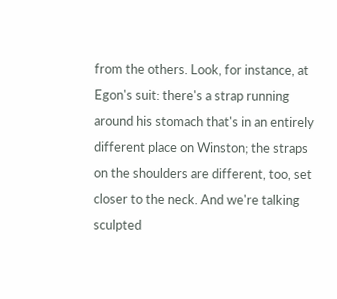from the others. Look, for instance, at Egon's suit: there's a strap running around his stomach that's in an entirely different place on Winston; the straps on the shoulders are different, too, set closer to the neck. And we're talking sculpted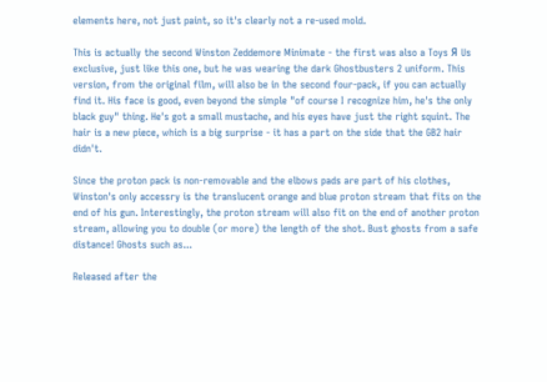elements here, not just paint, so it's clearly not a re-used mold.

This is actually the second Winston Zeddemore Minimate - the first was also a Toys Я Us exclusive, just like this one, but he was wearing the dark Ghostbusters 2 uniform. This version, from the original film, will also be in the second four-pack, if you can actually find it. His face is good, even beyond the simple "of course I recognize him, he's the only black guy" thing. He's got a small mustache, and his eyes have just the right squint. The hair is a new piece, which is a big surprise - it has a part on the side that the GB2 hair didn't.

Since the proton pack is non-removable and the elbows pads are part of his clothes, Winston's only accessry is the translucent orange and blue proton stream that fits on the end of his gun. Interestingly, the proton stream will also fit on the end of another proton stream, allowing you to double (or more) the length of the shot. Bust ghosts from a safe distance! Ghosts such as...

Released after the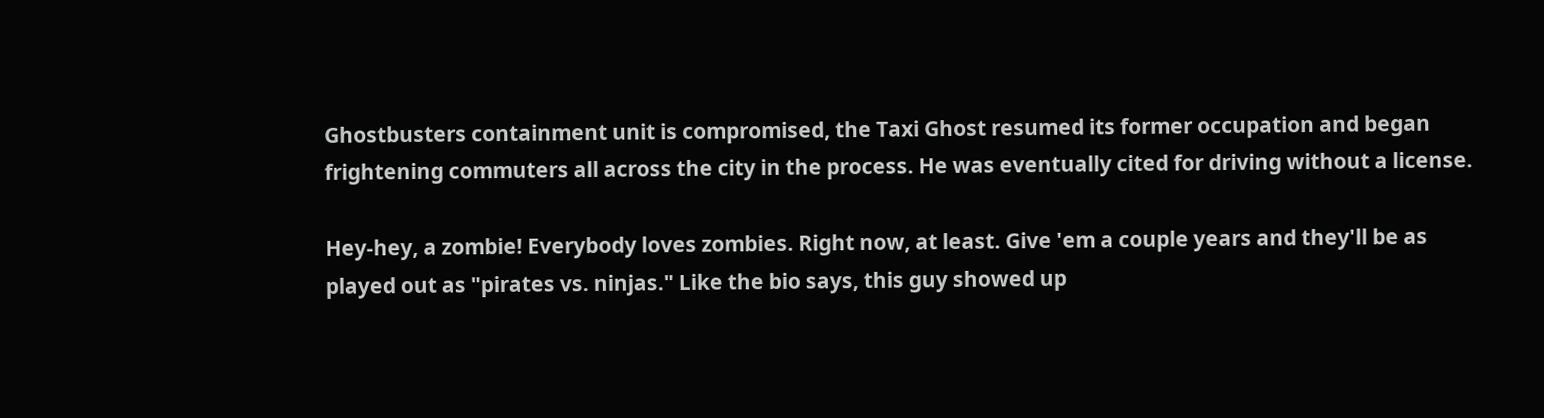Ghostbusters containment unit is compromised, the Taxi Ghost resumed its former occupation and began frightening commuters all across the city in the process. He was eventually cited for driving without a license.

Hey-hey, a zombie! Everybody loves zombies. Right now, at least. Give 'em a couple years and they'll be as played out as "pirates vs. ninjas." Like the bio says, this guy showed up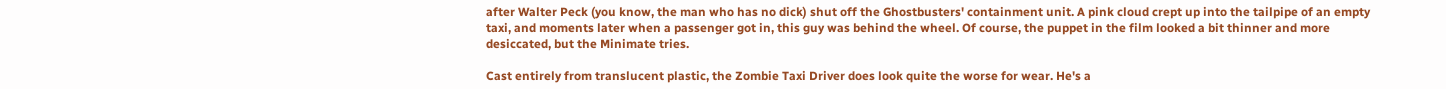after Walter Peck (you know, the man who has no dick) shut off the Ghostbusters' containment unit. A pink cloud crept up into the tailpipe of an empty taxi, and moments later when a passenger got in, this guy was behind the wheel. Of course, the puppet in the film looked a bit thinner and more desiccated, but the Minimate tries.

Cast entirely from translucent plastic, the Zombie Taxi Driver does look quite the worse for wear. He's a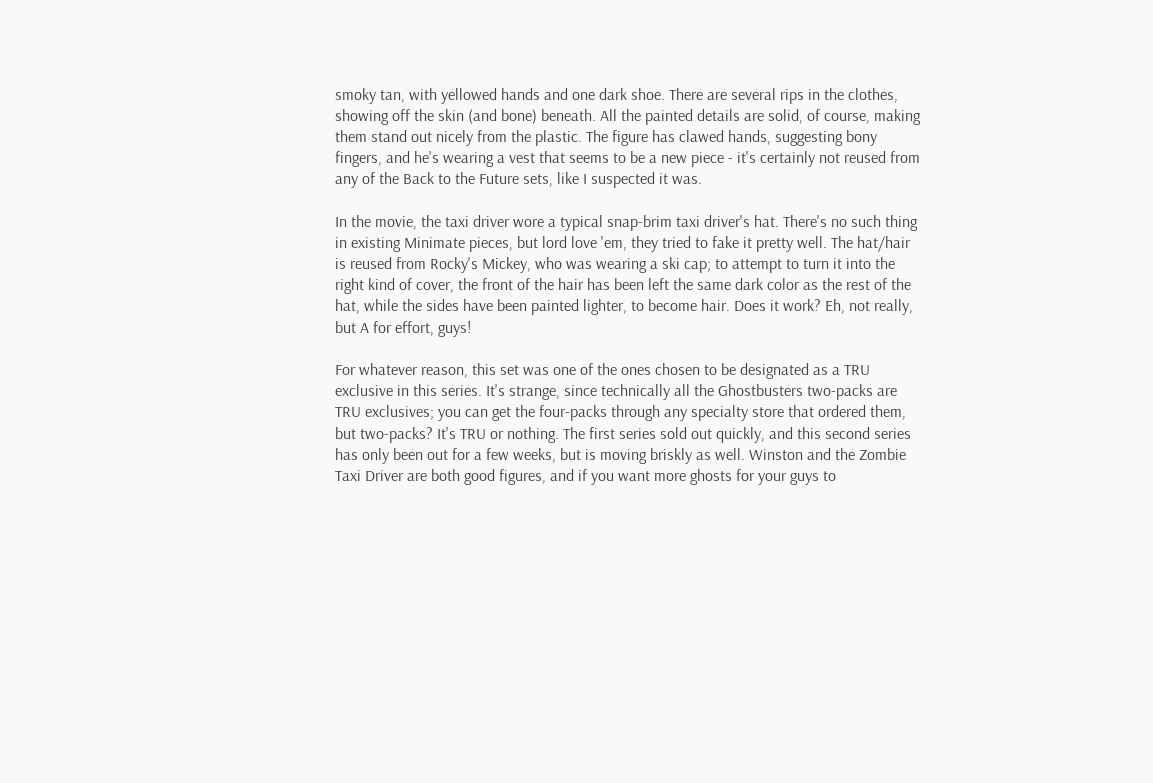smoky tan, with yellowed hands and one dark shoe. There are several rips in the clothes, showing off the skin (and bone) beneath. All the painted details are solid, of course, making them stand out nicely from the plastic. The figure has clawed hands, suggesting bony fingers, and he's wearing a vest that seems to be a new piece - it's certainly not reused from any of the Back to the Future sets, like I suspected it was.

In the movie, the taxi driver wore a typical snap-brim taxi driver's hat. There's no such thing in existing Minimate pieces, but lord love 'em, they tried to fake it pretty well. The hat/hair is reused from Rocky's Mickey, who was wearing a ski cap; to attempt to turn it into the right kind of cover, the front of the hair has been left the same dark color as the rest of the hat, while the sides have been painted lighter, to become hair. Does it work? Eh, not really, but A for effort, guys!

For whatever reason, this set was one of the ones chosen to be designated as a TRU exclusive in this series. It's strange, since technically all the Ghostbusters two-packs are TRU exclusives; you can get the four-packs through any specialty store that ordered them, but two-packs? It's TRU or nothing. The first series sold out quickly, and this second series has only been out for a few weeks, but is moving briskly as well. Winston and the Zombie Taxi Driver are both good figures, and if you want more ghosts for your guys to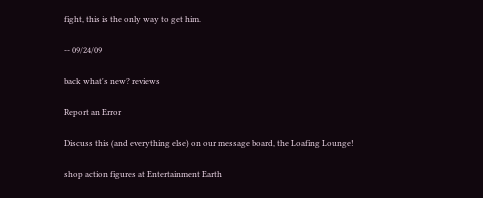fight, this is the only way to get him.

-- 09/24/09

back what's new? reviews

Report an Error

Discuss this (and everything else) on our message board, the Loafing Lounge!

shop action figures at Entertainment Earth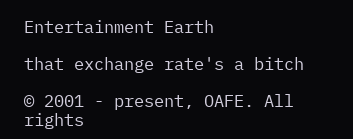Entertainment Earth

that exchange rate's a bitch

© 2001 - present, OAFE. All rights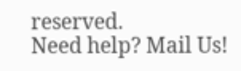reserved.
Need help? Mail Us!